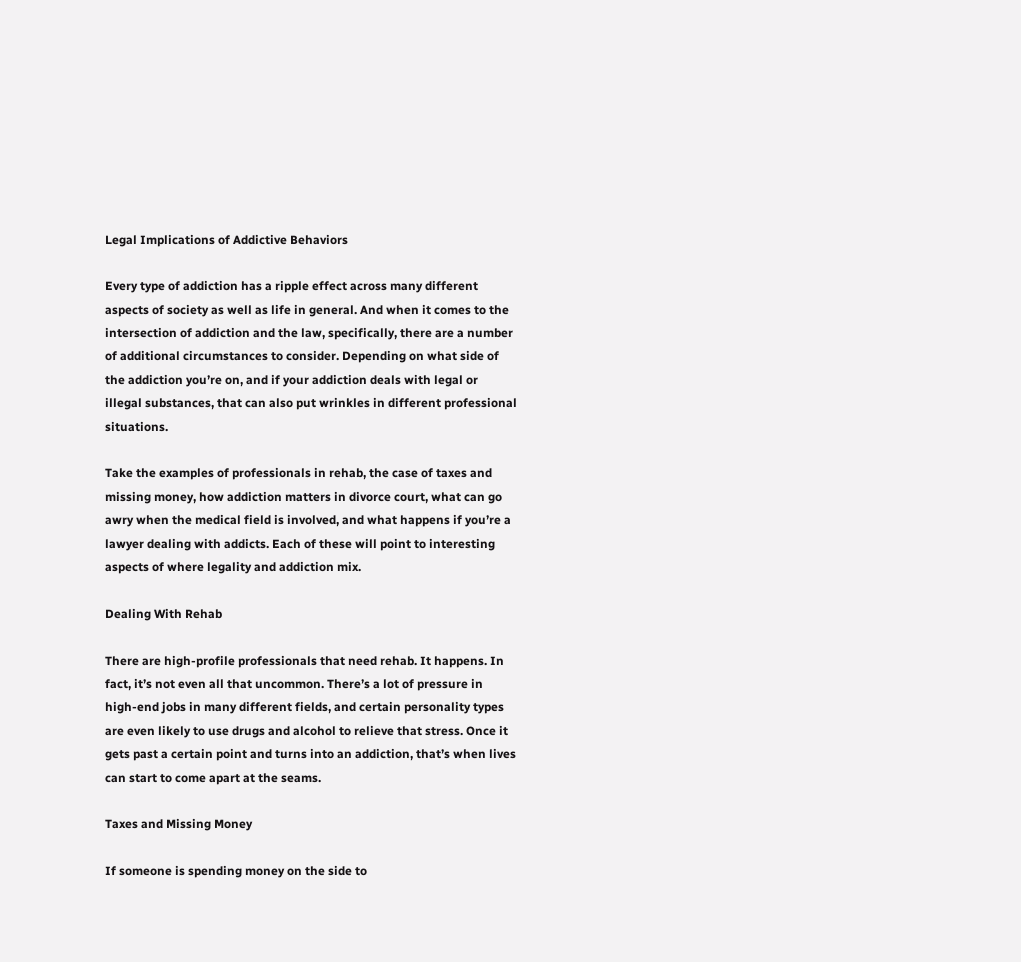Legal Implications of Addictive Behaviors

Every type of addiction has a ripple effect across many different aspects of society as well as life in general. And when it comes to the intersection of addiction and the law, specifically, there are a number of additional circumstances to consider. Depending on what side of the addiction you’re on, and if your addiction deals with legal or illegal substances, that can also put wrinkles in different professional situations.

Take the examples of professionals in rehab, the case of taxes and missing money, how addiction matters in divorce court, what can go awry when the medical field is involved, and what happens if you’re a lawyer dealing with addicts. Each of these will point to interesting aspects of where legality and addiction mix.

Dealing With Rehab

There are high-profile professionals that need rehab. It happens. In fact, it’s not even all that uncommon. There’s a lot of pressure in high-end jobs in many different fields, and certain personality types are even likely to use drugs and alcohol to relieve that stress. Once it gets past a certain point and turns into an addiction, that’s when lives can start to come apart at the seams.

Taxes and Missing Money

If someone is spending money on the side to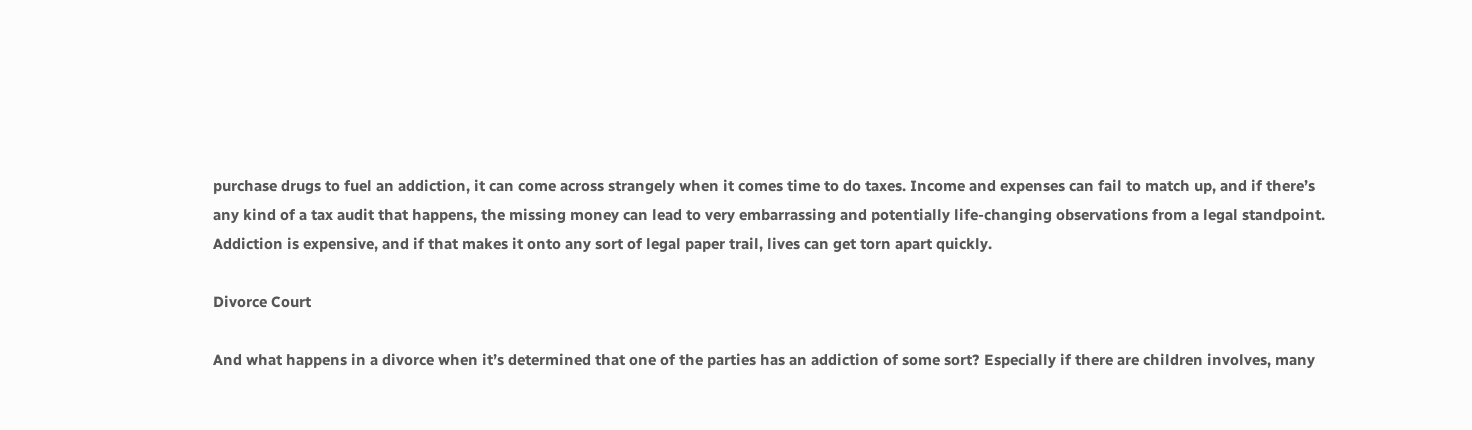purchase drugs to fuel an addiction, it can come across strangely when it comes time to do taxes. Income and expenses can fail to match up, and if there’s any kind of a tax audit that happens, the missing money can lead to very embarrassing and potentially life-changing observations from a legal standpoint. Addiction is expensive, and if that makes it onto any sort of legal paper trail, lives can get torn apart quickly.

Divorce Court

And what happens in a divorce when it’s determined that one of the parties has an addiction of some sort? Especially if there are children involves, many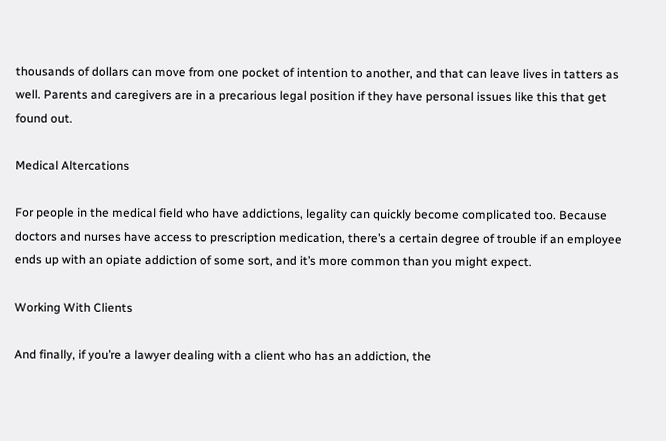thousands of dollars can move from one pocket of intention to another, and that can leave lives in tatters as well. Parents and caregivers are in a precarious legal position if they have personal issues like this that get found out.

Medical Altercations

For people in the medical field who have addictions, legality can quickly become complicated too. Because doctors and nurses have access to prescription medication, there’s a certain degree of trouble if an employee ends up with an opiate addiction of some sort, and it’s more common than you might expect.

Working With Clients

And finally, if you’re a lawyer dealing with a client who has an addiction, the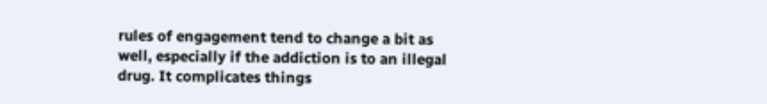rules of engagement tend to change a bit as well, especially if the addiction is to an illegal drug. It complicates things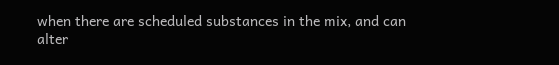when there are scheduled substances in the mix, and can alter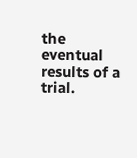the eventual results of a trial.